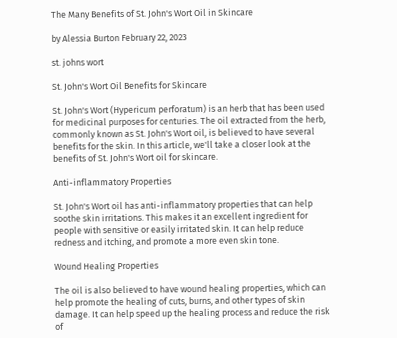The Many Benefits of St. John's Wort Oil in Skincare

by Alessia Burton February 22, 2023

st. johns wort

St. John's Wort Oil Benefits for Skincare

St. John's Wort (Hypericum perforatum) is an herb that has been used for medicinal purposes for centuries. The oil extracted from the herb, commonly known as St. John's Wort oil, is believed to have several benefits for the skin. In this article, we'll take a closer look at the benefits of St. John's Wort oil for skincare.

Anti-inflammatory Properties

St. John's Wort oil has anti-inflammatory properties that can help soothe skin irritations. This makes it an excellent ingredient for people with sensitive or easily irritated skin. It can help reduce redness and itching, and promote a more even skin tone.

Wound Healing Properties

The oil is also believed to have wound healing properties, which can help promote the healing of cuts, burns, and other types of skin damage. It can help speed up the healing process and reduce the risk of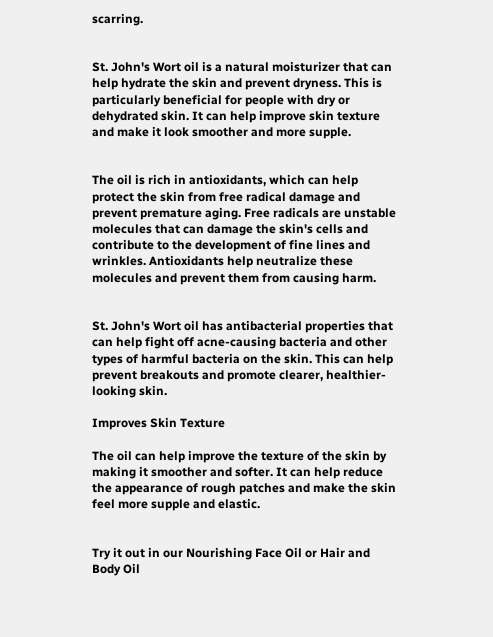scarring.


St. John's Wort oil is a natural moisturizer that can help hydrate the skin and prevent dryness. This is particularly beneficial for people with dry or dehydrated skin. It can help improve skin texture and make it look smoother and more supple.


The oil is rich in antioxidants, which can help protect the skin from free radical damage and prevent premature aging. Free radicals are unstable molecules that can damage the skin's cells and contribute to the development of fine lines and wrinkles. Antioxidants help neutralize these molecules and prevent them from causing harm.


St. John's Wort oil has antibacterial properties that can help fight off acne-causing bacteria and other types of harmful bacteria on the skin. This can help prevent breakouts and promote clearer, healthier-looking skin.

Improves Skin Texture

The oil can help improve the texture of the skin by making it smoother and softer. It can help reduce the appearance of rough patches and make the skin feel more supple and elastic.


Try it out in our Nourishing Face Oil or Hair and Body Oil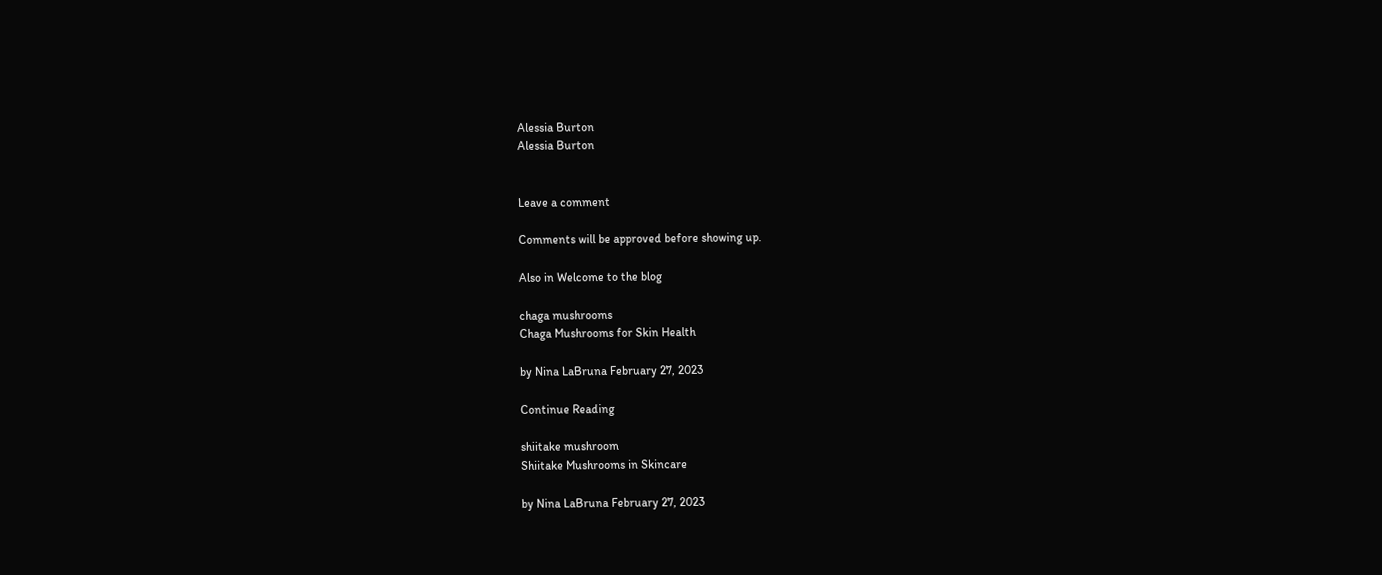Alessia Burton
Alessia Burton


Leave a comment

Comments will be approved before showing up.

Also in Welcome to the blog

chaga mushrooms
Chaga Mushrooms for Skin Health

by Nina LaBruna February 27, 2023

Continue Reading

shiitake mushroom
Shiitake Mushrooms in Skincare

by Nina LaBruna February 27, 2023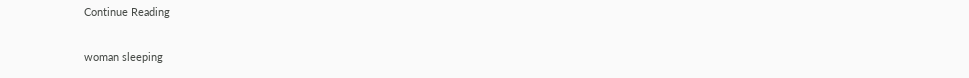Continue Reading

woman sleeping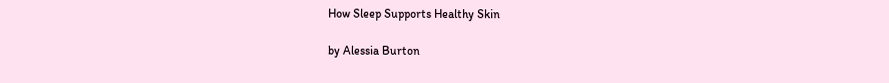How Sleep Supports Healthy Skin

by Alessia Burton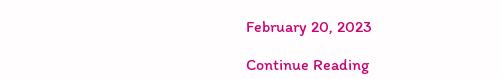February 20, 2023

Continue Reading